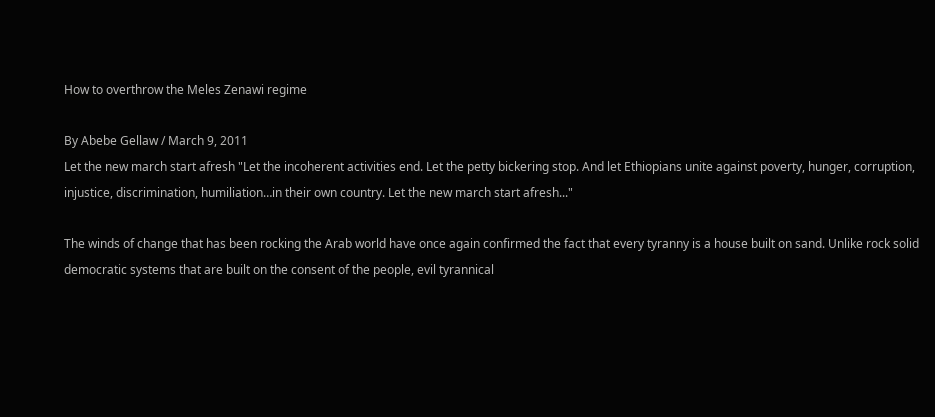How to overthrow the Meles Zenawi regime

By Abebe Gellaw / March 9, 2011
Let the new march start afresh "Let the incoherent activities end. Let the petty bickering stop. And let Ethiopians unite against poverty, hunger, corruption, injustice, discrimination, humiliation…in their own country. Let the new march start afresh..."

The winds of change that has been rocking the Arab world have once again confirmed the fact that every tyranny is a house built on sand. Unlike rock solid democratic systems that are built on the consent of the people, evil tyrannical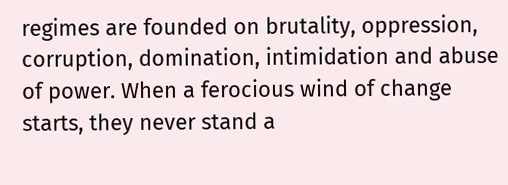regimes are founded on brutality, oppression, corruption, domination, intimidation and abuse of power. When a ferocious wind of change starts, they never stand a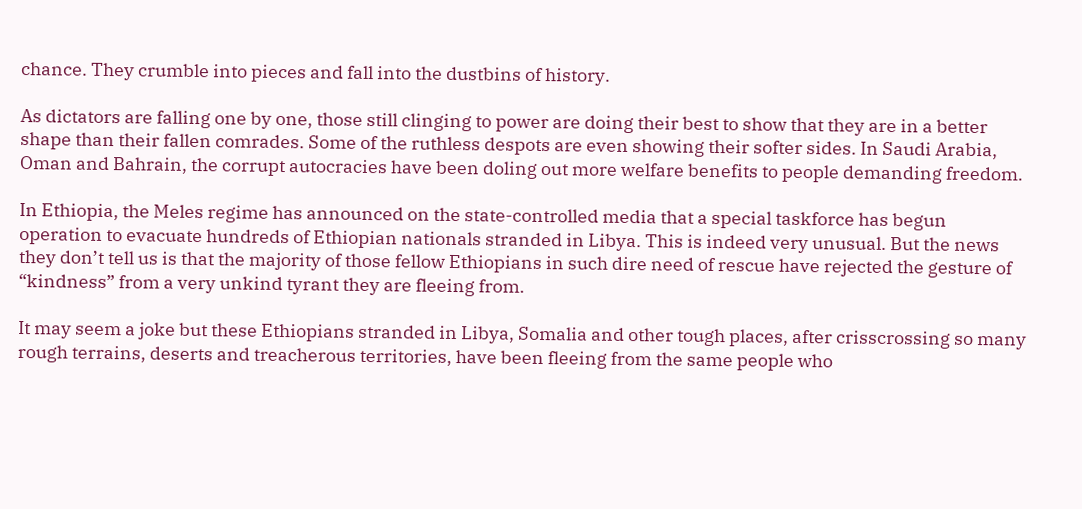chance. They crumble into pieces and fall into the dustbins of history.

As dictators are falling one by one, those still clinging to power are doing their best to show that they are in a better shape than their fallen comrades. Some of the ruthless despots are even showing their softer sides. In Saudi Arabia, Oman and Bahrain, the corrupt autocracies have been doling out more welfare benefits to people demanding freedom.

In Ethiopia, the Meles regime has announced on the state-controlled media that a special taskforce has begun operation to evacuate hundreds of Ethiopian nationals stranded in Libya. This is indeed very unusual. But the news they don’t tell us is that the majority of those fellow Ethiopians in such dire need of rescue have rejected the gesture of “kindness” from a very unkind tyrant they are fleeing from.

It may seem a joke but these Ethiopians stranded in Libya, Somalia and other tough places, after crisscrossing so many rough terrains, deserts and treacherous territories, have been fleeing from the same people who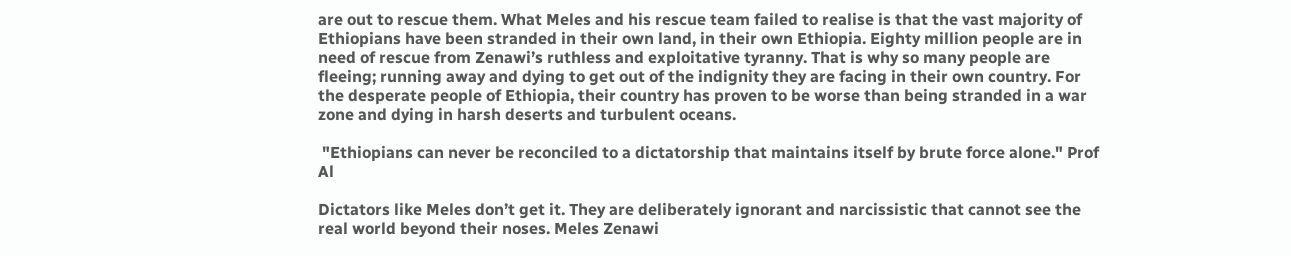are out to rescue them. What Meles and his rescue team failed to realise is that the vast majority of Ethiopians have been stranded in their own land, in their own Ethiopia. Eighty million people are in need of rescue from Zenawi’s ruthless and exploitative tyranny. That is why so many people are fleeing; running away and dying to get out of the indignity they are facing in their own country. For the desperate people of Ethiopia, their country has proven to be worse than being stranded in a war zone and dying in harsh deserts and turbulent oceans.

 "Ethiopians can never be reconciled to a dictatorship that maintains itself by brute force alone." Prof Al

Dictators like Meles don’t get it. They are deliberately ignorant and narcissistic that cannot see the real world beyond their noses. Meles Zenawi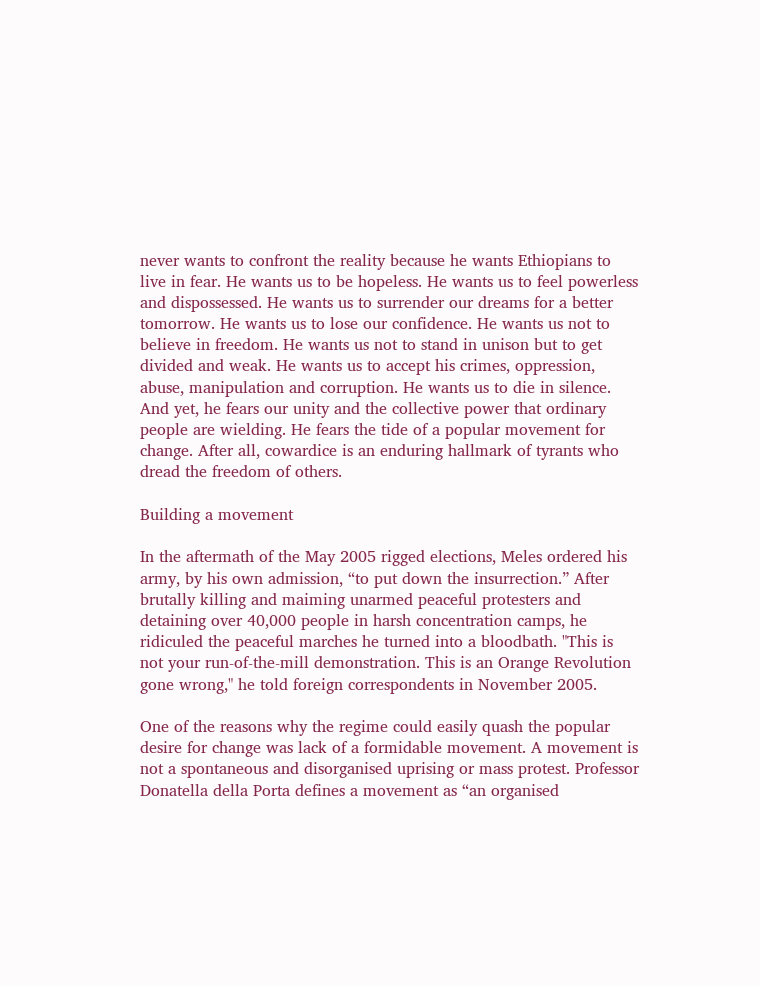never wants to confront the reality because he wants Ethiopians to live in fear. He wants us to be hopeless. He wants us to feel powerless and dispossessed. He wants us to surrender our dreams for a better tomorrow. He wants us to lose our confidence. He wants us not to believe in freedom. He wants us not to stand in unison but to get divided and weak. He wants us to accept his crimes, oppression, abuse, manipulation and corruption. He wants us to die in silence. And yet, he fears our unity and the collective power that ordinary people are wielding. He fears the tide of a popular movement for change. After all, cowardice is an enduring hallmark of tyrants who dread the freedom of others.

Building a movement

In the aftermath of the May 2005 rigged elections, Meles ordered his army, by his own admission, “to put down the insurrection.” After brutally killing and maiming unarmed peaceful protesters and detaining over 40,000 people in harsh concentration camps, he ridiculed the peaceful marches he turned into a bloodbath. "This is not your run-of-the-mill demonstration. This is an Orange Revolution gone wrong," he told foreign correspondents in November 2005.

One of the reasons why the regime could easily quash the popular desire for change was lack of a formidable movement. A movement is not a spontaneous and disorganised uprising or mass protest. Professor Donatella della Porta defines a movement as “an organised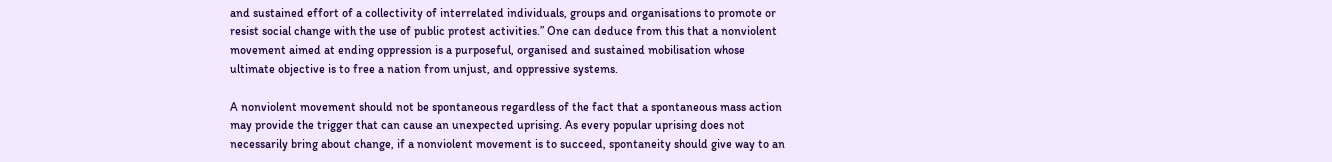and sustained effort of a collectivity of interrelated individuals, groups and organisations to promote or resist social change with the use of public protest activities.” One can deduce from this that a nonviolent movement aimed at ending oppression is a purposeful, organised and sustained mobilisation whose ultimate objective is to free a nation from unjust, and oppressive systems.

A nonviolent movement should not be spontaneous regardless of the fact that a spontaneous mass action may provide the trigger that can cause an unexpected uprising. As every popular uprising does not necessarily bring about change, if a nonviolent movement is to succeed, spontaneity should give way to an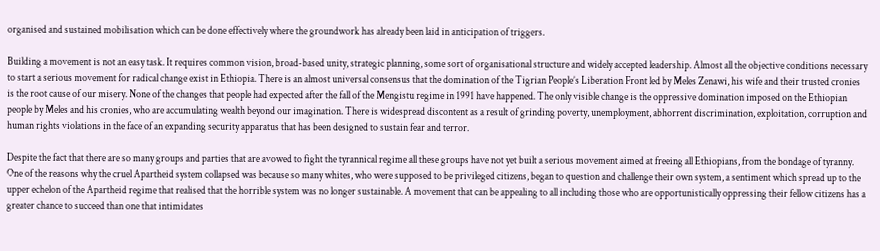organised and sustained mobilisation which can be done effectively where the groundwork has already been laid in anticipation of triggers.

Building a movement is not an easy task. It requires common vision, broad-based unity, strategic planning, some sort of organisational structure and widely accepted leadership. Almost all the objective conditions necessary to start a serious movement for radical change exist in Ethiopia. There is an almost universal consensus that the domination of the Tigrian People’s Liberation Front led by Meles Zenawi, his wife and their trusted cronies is the root cause of our misery. None of the changes that people had expected after the fall of the Mengistu regime in 1991 have happened. The only visible change is the oppressive domination imposed on the Ethiopian people by Meles and his cronies, who are accumulating wealth beyond our imagination. There is widespread discontent as a result of grinding poverty, unemployment, abhorrent discrimination, exploitation, corruption and human rights violations in the face of an expanding security apparatus that has been designed to sustain fear and terror.

Despite the fact that there are so many groups and parties that are avowed to fight the tyrannical regime all these groups have not yet built a serious movement aimed at freeing all Ethiopians, from the bondage of tyranny. One of the reasons why the cruel Apartheid system collapsed was because so many whites, who were supposed to be privileged citizens, began to question and challenge their own system, a sentiment which spread up to the upper echelon of the Apartheid regime that realised that the horrible system was no longer sustainable. A movement that can be appealing to all including those who are opportunistically oppressing their fellow citizens has a greater chance to succeed than one that intimidates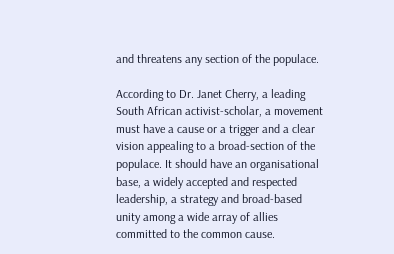and threatens any section of the populace.

According to Dr. Janet Cherry, a leading South African activist-scholar, a movement must have a cause or a trigger and a clear vision appealing to a broad-section of the populace. It should have an organisational base, a widely accepted and respected leadership, a strategy and broad-based unity among a wide array of allies committed to the common cause.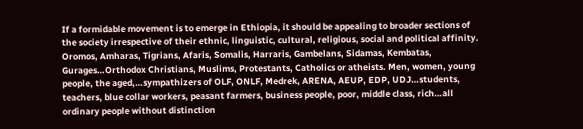If a formidable movement is to emerge in Ethiopia, it should be appealing to broader sections of the society irrespective of their ethnic, linguistic, cultural, religious, social and political affinity. Oromos, Amharas, Tigrians, Afaris, Somalis, Harraris, Gambelans, Sidamas, Kembatas, Gurages…Orthodox Christians, Muslims, Protestants, Catholics or atheists. Men, women, young people, the aged,…sympathizers of OLF, ONLF, Medrek, ARENA, AEUP, EDP, UDJ…students, teachers, blue collar workers, peasant farmers, business people, poor, middle class, rich…all ordinary people without distinction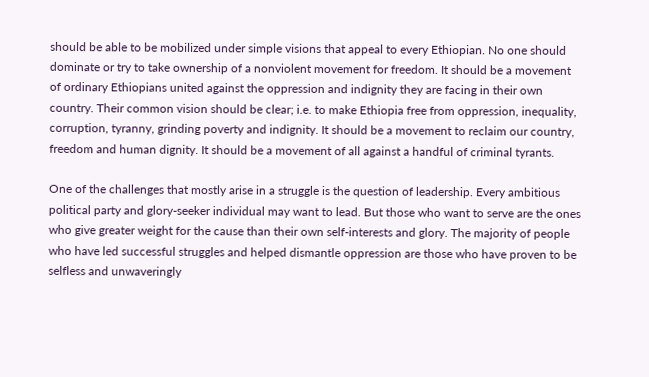should be able to be mobilized under simple visions that appeal to every Ethiopian. No one should dominate or try to take ownership of a nonviolent movement for freedom. It should be a movement of ordinary Ethiopians united against the oppression and indignity they are facing in their own country. Their common vision should be clear; i.e. to make Ethiopia free from oppression, inequality, corruption, tyranny, grinding poverty and indignity. It should be a movement to reclaim our country, freedom and human dignity. It should be a movement of all against a handful of criminal tyrants.

One of the challenges that mostly arise in a struggle is the question of leadership. Every ambitious political party and glory-seeker individual may want to lead. But those who want to serve are the ones who give greater weight for the cause than their own self-interests and glory. The majority of people who have led successful struggles and helped dismantle oppression are those who have proven to be selfless and unwaveringly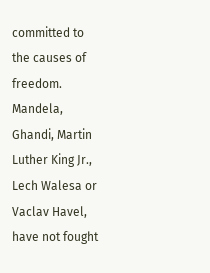committed to the causes of freedom. Mandela, Ghandi, Martin Luther King Jr., Lech Walesa or Vaclav Havel, have not fought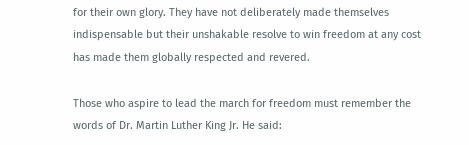for their own glory. They have not deliberately made themselves indispensable but their unshakable resolve to win freedom at any cost has made them globally respected and revered.

Those who aspire to lead the march for freedom must remember the words of Dr. Martin Luther King Jr. He said: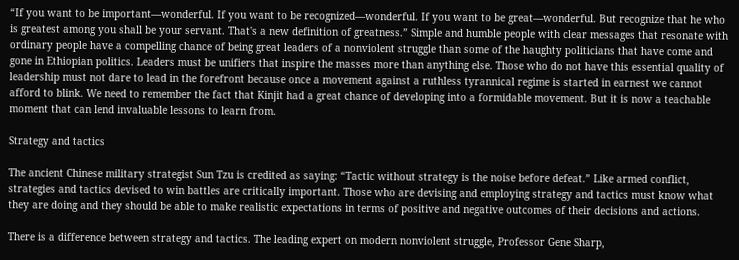“If you want to be important—wonderful. If you want to be recognized—wonderful. If you want to be great—wonderful. But recognize that he who is greatest among you shall be your servant. That's a new definition of greatness.” Simple and humble people with clear messages that resonate with ordinary people have a compelling chance of being great leaders of a nonviolent struggle than some of the haughty politicians that have come and gone in Ethiopian politics. Leaders must be unifiers that inspire the masses more than anything else. Those who do not have this essential quality of leadership must not dare to lead in the forefront because once a movement against a ruthless tyrannical regime is started in earnest we cannot afford to blink. We need to remember the fact that Kinjit had a great chance of developing into a formidable movement. But it is now a teachable moment that can lend invaluable lessons to learn from.

Strategy and tactics

The ancient Chinese military strategist Sun Tzu is credited as saying: “Tactic without strategy is the noise before defeat.” Like armed conflict, strategies and tactics devised to win battles are critically important. Those who are devising and employing strategy and tactics must know what they are doing and they should be able to make realistic expectations in terms of positive and negative outcomes of their decisions and actions.

There is a difference between strategy and tactics. The leading expert on modern nonviolent struggle, Professor Gene Sharp,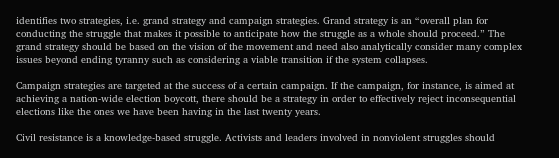identifies two strategies, i.e. grand strategy and campaign strategies. Grand strategy is an “overall plan for conducting the struggle that makes it possible to anticipate how the struggle as a whole should proceed.” The grand strategy should be based on the vision of the movement and need also analytically consider many complex issues beyond ending tyranny such as considering a viable transition if the system collapses.

Campaign strategies are targeted at the success of a certain campaign. If the campaign, for instance, is aimed at achieving a nation-wide election boycott, there should be a strategy in order to effectively reject inconsequential elections like the ones we have been having in the last twenty years.

Civil resistance is a knowledge-based struggle. Activists and leaders involved in nonviolent struggles should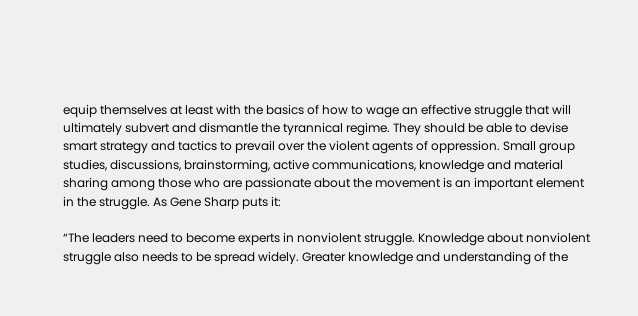equip themselves at least with the basics of how to wage an effective struggle that will ultimately subvert and dismantle the tyrannical regime. They should be able to devise smart strategy and tactics to prevail over the violent agents of oppression. Small group studies, discussions, brainstorming, active communications, knowledge and material sharing among those who are passionate about the movement is an important element in the struggle. As Gene Sharp puts it:

“The leaders need to become experts in nonviolent struggle. Knowledge about nonviolent struggle also needs to be spread widely. Greater knowledge and understanding of the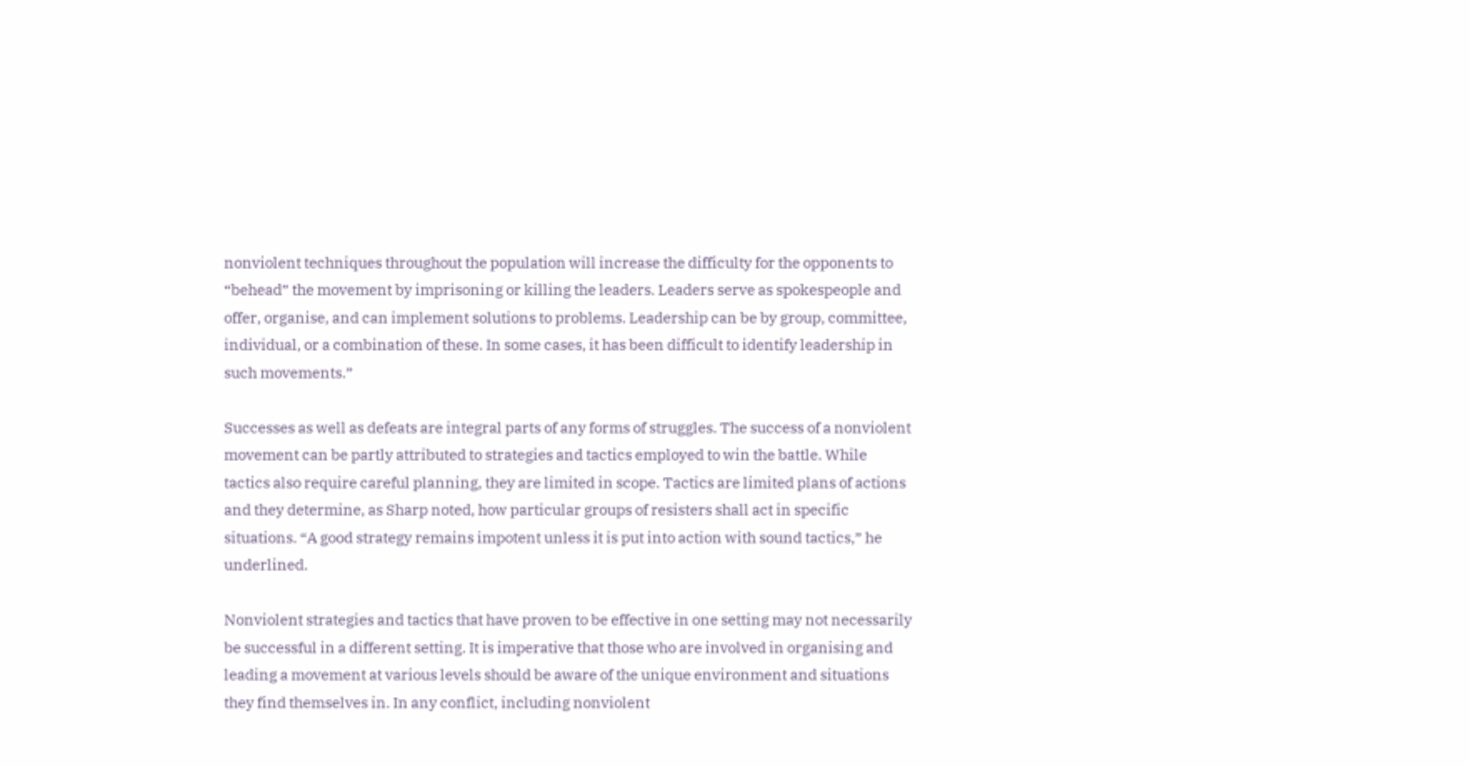nonviolent techniques throughout the population will increase the difficulty for the opponents to “behead” the movement by imprisoning or killing the leaders. Leaders serve as spokespeople and offer, organise, and can implement solutions to problems. Leadership can be by group, committee, individual, or a combination of these. In some cases, it has been difficult to identify leadership in such movements.”

Successes as well as defeats are integral parts of any forms of struggles. The success of a nonviolent movement can be partly attributed to strategies and tactics employed to win the battle. While tactics also require careful planning, they are limited in scope. Tactics are limited plans of actions and they determine, as Sharp noted, how particular groups of resisters shall act in specific situations. “A good strategy remains impotent unless it is put into action with sound tactics,” he underlined.

Nonviolent strategies and tactics that have proven to be effective in one setting may not necessarily be successful in a different setting. It is imperative that those who are involved in organising and leading a movement at various levels should be aware of the unique environment and situations they find themselves in. In any conflict, including nonviolent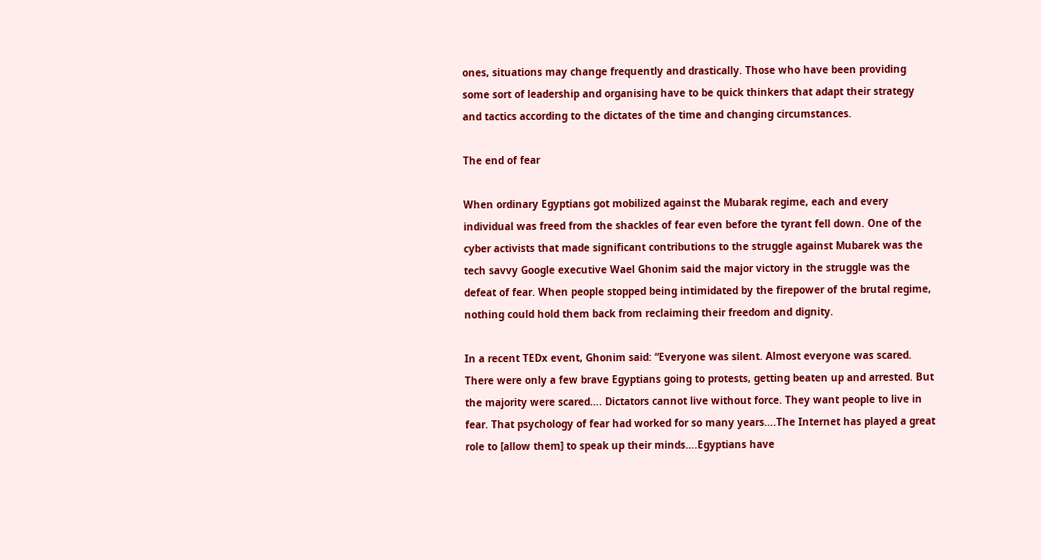ones, situations may change frequently and drastically. Those who have been providing some sort of leadership and organising have to be quick thinkers that adapt their strategy and tactics according to the dictates of the time and changing circumstances.

The end of fear

When ordinary Egyptians got mobilized against the Mubarak regime, each and every individual was freed from the shackles of fear even before the tyrant fell down. One of the cyber activists that made significant contributions to the struggle against Mubarek was the tech savvy Google executive Wael Ghonim said the major victory in the struggle was the defeat of fear. When people stopped being intimidated by the firepower of the brutal regime, nothing could hold them back from reclaiming their freedom and dignity.

In a recent TEDx event, Ghonim said: “Everyone was silent. Almost everyone was scared. There were only a few brave Egyptians going to protests, getting beaten up and arrested. But the majority were scared…. Dictators cannot live without force. They want people to live in fear. That psychology of fear had worked for so many years….The Internet has played a great role to [allow them] to speak up their minds….Egyptians have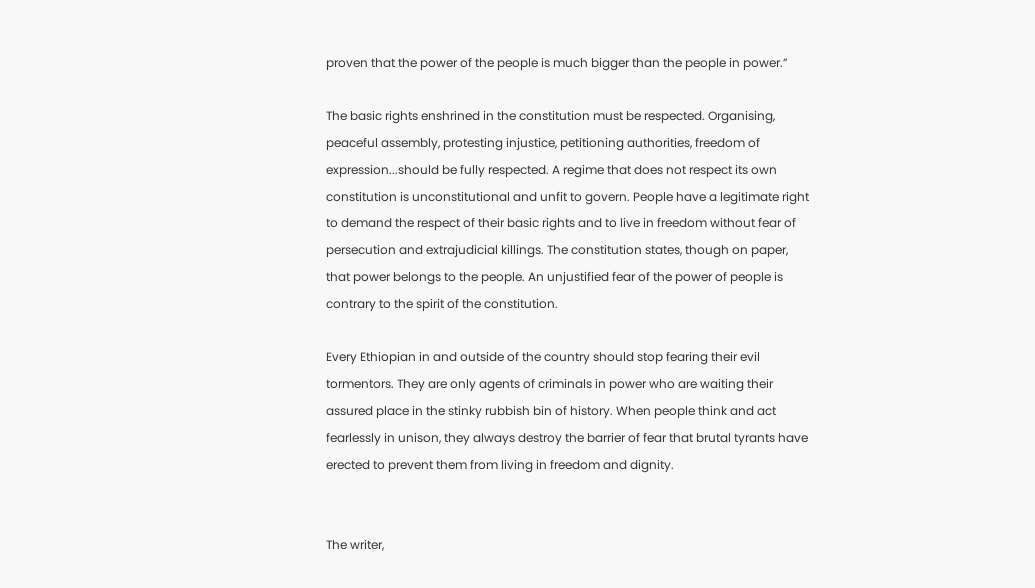proven that the power of the people is much bigger than the people in power.”

The basic rights enshrined in the constitution must be respected. Organising, peaceful assembly, protesting injustice, petitioning authorities, freedom of expression...should be fully respected. A regime that does not respect its own constitution is unconstitutional and unfit to govern. People have a legitimate right to demand the respect of their basic rights and to live in freedom without fear of persecution and extrajudicial killings. The constitution states, though on paper, that power belongs to the people. An unjustified fear of the power of people is contrary to the spirit of the constitution.

Every Ethiopian in and outside of the country should stop fearing their evil tormentors. They are only agents of criminals in power who are waiting their assured place in the stinky rubbish bin of history. When people think and act fearlessly in unison, they always destroy the barrier of fear that brutal tyrants have erected to prevent them from living in freedom and dignity.


The writer,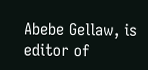Abebe Gellaw, is editor of